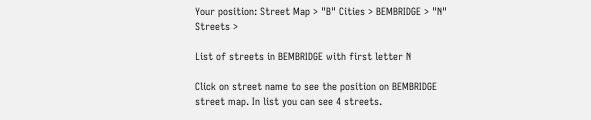Your position: Street Map > "B" Cities > BEMBRIDGE > "N" Streets >

List of streets in BEMBRIDGE with first letter N

Click on street name to see the position on BEMBRIDGE street map. In list you can see 4 streets.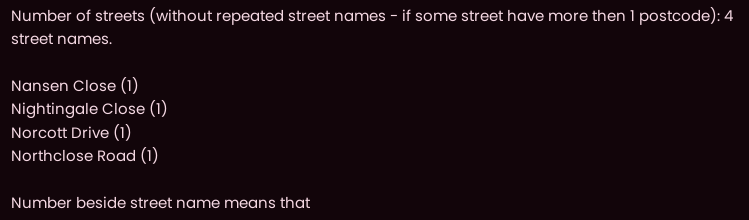Number of streets (without repeated street names - if some street have more then 1 postcode): 4 street names.

Nansen Close (1)
Nightingale Close (1)
Norcott Drive (1)
Northclose Road (1)

Number beside street name means that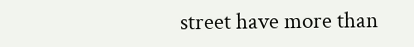street have more than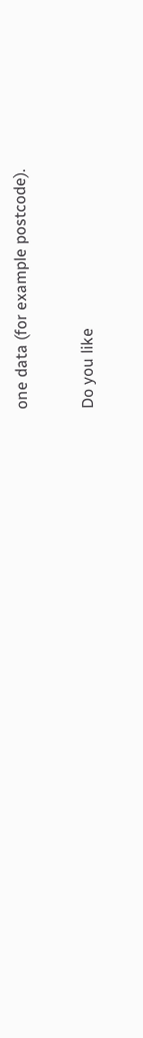one data (for example postcode).


Do you like